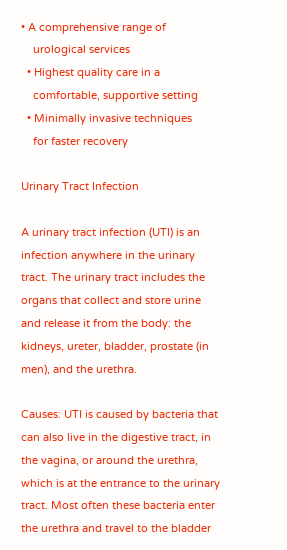• A comprehensive range of
    urological services
  • Highest quality care in a
    comfortable, supportive setting
  • Minimally invasive techniques
    for faster recovery

Urinary Tract Infection

A urinary tract infection (UTI) is an infection anywhere in the urinary tract. The urinary tract includes the organs that collect and store urine and release it from the body: the kidneys, ureter, bladder, prostate (in men), and the urethra.

Causes: UTI is caused by bacteria that can also live in the digestive tract, in the vagina, or around the urethra, which is at the entrance to the urinary tract. Most often these bacteria enter the urethra and travel to the bladder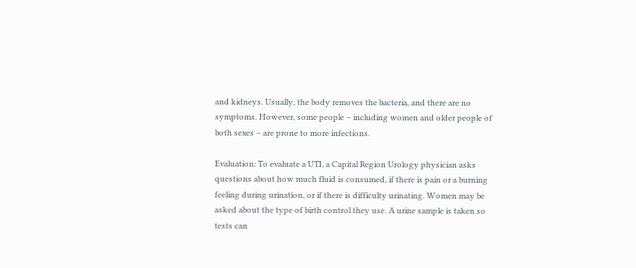and kidneys. Usually, the body removes the bacteria, and there are no symptoms. However, some people – including women and older people of both sexes – are prone to more infections.

Evaluation: To evaluate a UTI, a Capital Region Urology physician asks questions about how much fluid is consumed, if there is pain or a burning feeling during urination, or if there is difficulty urinating. Women may be asked about the type of birth control they use. A urine sample is taken so tests can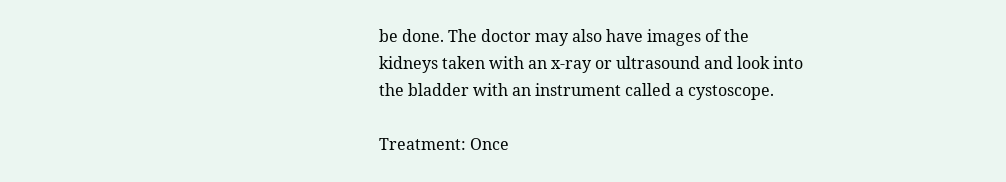be done. The doctor may also have images of the kidneys taken with an x-ray or ultrasound and look into the bladder with an instrument called a cystoscope.

Treatment: Once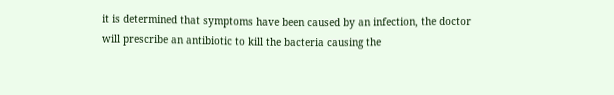it is determined that symptoms have been caused by an infection, the doctor will prescribe an antibiotic to kill the bacteria causing the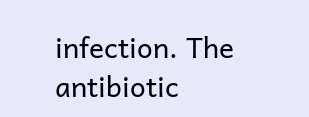infection. The antibiotic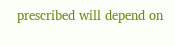prescribed will depend on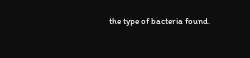the type of bacteria found.